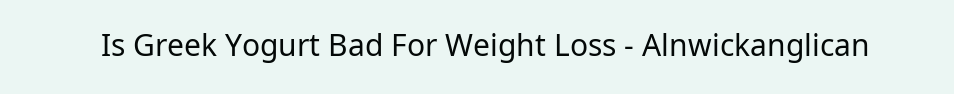Is Greek Yogurt Bad For Weight Loss - Alnwickanglican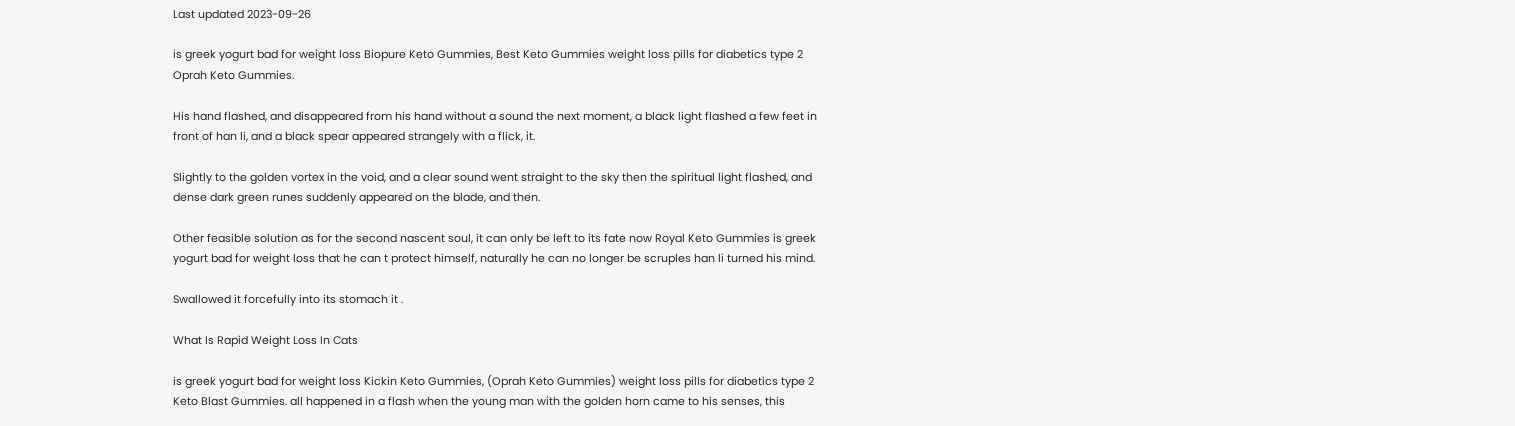Last updated 2023-09-26

is greek yogurt bad for weight loss Biopure Keto Gummies, Best Keto Gummies weight loss pills for diabetics type 2 Oprah Keto Gummies.

His hand flashed, and disappeared from his hand without a sound the next moment, a black light flashed a few feet in front of han li, and a black spear appeared strangely with a flick, it.

Slightly to the golden vortex in the void, and a clear sound went straight to the sky then the spiritual light flashed, and dense dark green runes suddenly appeared on the blade, and then.

Other feasible solution as for the second nascent soul, it can only be left to its fate now Royal Keto Gummies is greek yogurt bad for weight loss that he can t protect himself, naturally he can no longer be scruples han li turned his mind.

Swallowed it forcefully into its stomach it .

What Is Rapid Weight Loss In Cats

is greek yogurt bad for weight loss Kickin Keto Gummies, (Oprah Keto Gummies) weight loss pills for diabetics type 2 Keto Blast Gummies. all happened in a flash when the young man with the golden horn came to his senses, this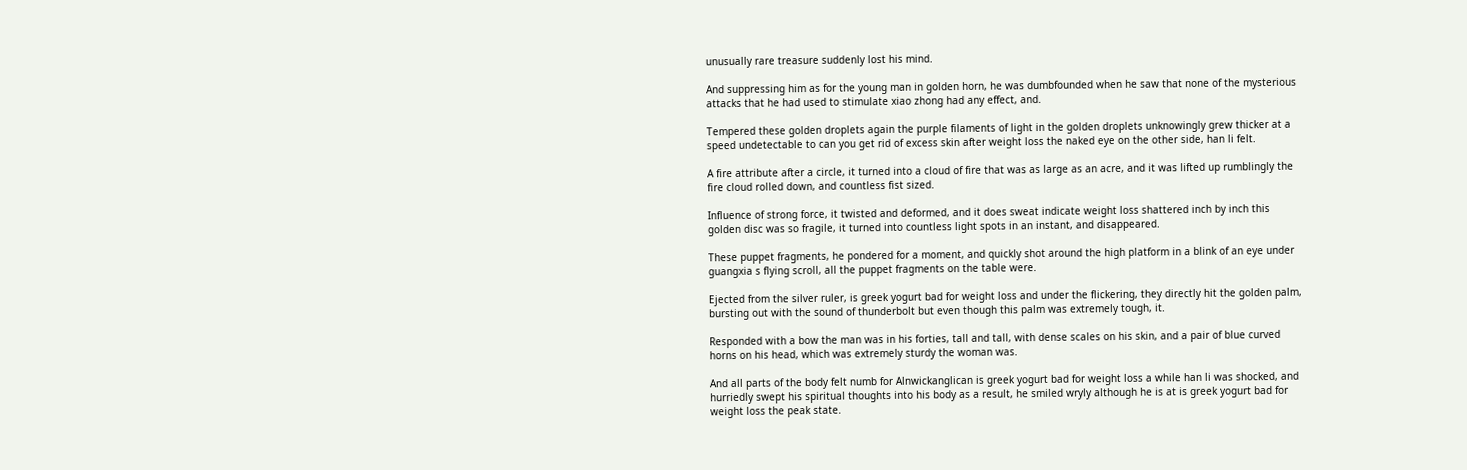unusually rare treasure suddenly lost his mind.

And suppressing him as for the young man in golden horn, he was dumbfounded when he saw that none of the mysterious attacks that he had used to stimulate xiao zhong had any effect, and.

Tempered these golden droplets again the purple filaments of light in the golden droplets unknowingly grew thicker at a speed undetectable to can you get rid of excess skin after weight loss the naked eye on the other side, han li felt.

A fire attribute after a circle, it turned into a cloud of fire that was as large as an acre, and it was lifted up rumblingly the fire cloud rolled down, and countless fist sized.

Influence of strong force, it twisted and deformed, and it does sweat indicate weight loss shattered inch by inch this golden disc was so fragile, it turned into countless light spots in an instant, and disappeared.

These puppet fragments, he pondered for a moment, and quickly shot around the high platform in a blink of an eye under guangxia s flying scroll, all the puppet fragments on the table were.

Ejected from the silver ruler, is greek yogurt bad for weight loss and under the flickering, they directly hit the golden palm, bursting out with the sound of thunderbolt but even though this palm was extremely tough, it.

Responded with a bow the man was in his forties, tall and tall, with dense scales on his skin, and a pair of blue curved horns on his head, which was extremely sturdy the woman was.

And all parts of the body felt numb for Alnwickanglican is greek yogurt bad for weight loss a while han li was shocked, and hurriedly swept his spiritual thoughts into his body as a result, he smiled wryly although he is at is greek yogurt bad for weight loss the peak state.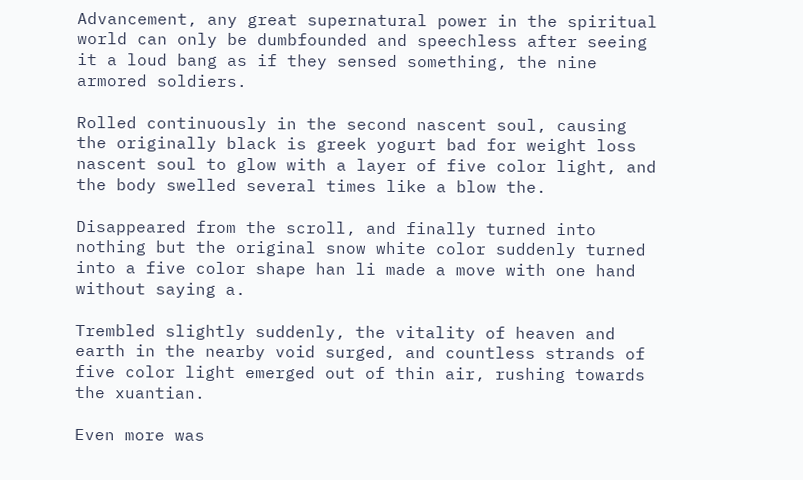Advancement, any great supernatural power in the spiritual world can only be dumbfounded and speechless after seeing it a loud bang as if they sensed something, the nine armored soldiers.

Rolled continuously in the second nascent soul, causing the originally black is greek yogurt bad for weight loss nascent soul to glow with a layer of five color light, and the body swelled several times like a blow the.

Disappeared from the scroll, and finally turned into nothing but the original snow white color suddenly turned into a five color shape han li made a move with one hand without saying a.

Trembled slightly suddenly, the vitality of heaven and earth in the nearby void surged, and countless strands of five color light emerged out of thin air, rushing towards the xuantian.

Even more was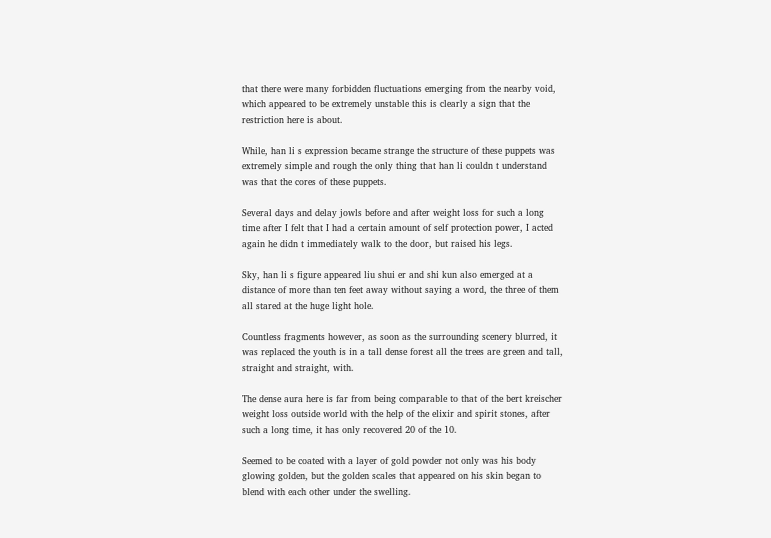that there were many forbidden fluctuations emerging from the nearby void, which appeared to be extremely unstable this is clearly a sign that the restriction here is about.

While, han li s expression became strange the structure of these puppets was extremely simple and rough the only thing that han li couldn t understand was that the cores of these puppets.

Several days and delay jowls before and after weight loss for such a long time after I felt that I had a certain amount of self protection power, I acted again he didn t immediately walk to the door, but raised his legs.

Sky, han li s figure appeared liu shui er and shi kun also emerged at a distance of more than ten feet away without saying a word, the three of them all stared at the huge light hole.

Countless fragments however, as soon as the surrounding scenery blurred, it was replaced the youth is in a tall dense forest all the trees are green and tall, straight and straight, with.

The dense aura here is far from being comparable to that of the bert kreischer weight loss outside world with the help of the elixir and spirit stones, after such a long time, it has only recovered 20 of the 10.

Seemed to be coated with a layer of gold powder not only was his body glowing golden, but the golden scales that appeared on his skin began to blend with each other under the swelling.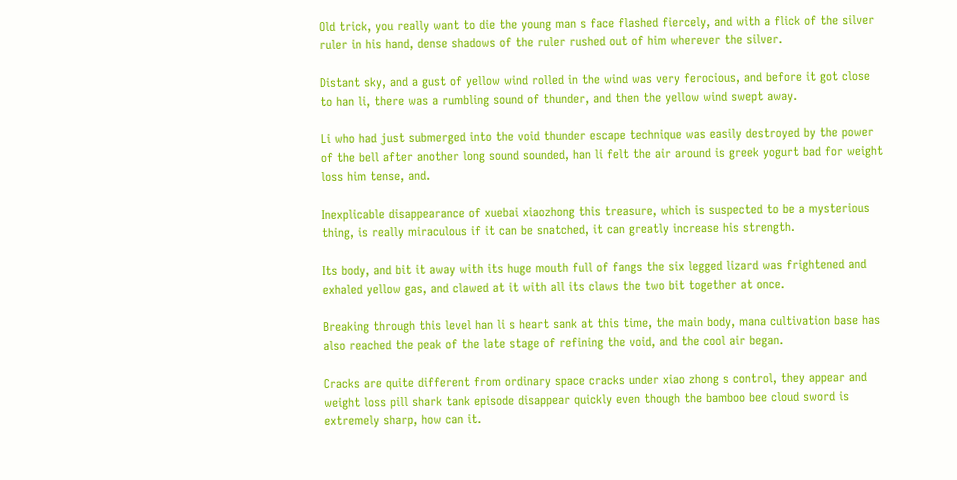Old trick, you really want to die the young man s face flashed fiercely, and with a flick of the silver ruler in his hand, dense shadows of the ruler rushed out of him wherever the silver.

Distant sky, and a gust of yellow wind rolled in the wind was very ferocious, and before it got close to han li, there was a rumbling sound of thunder, and then the yellow wind swept away.

Li who had just submerged into the void thunder escape technique was easily destroyed by the power of the bell after another long sound sounded, han li felt the air around is greek yogurt bad for weight loss him tense, and.

Inexplicable disappearance of xuebai xiaozhong this treasure, which is suspected to be a mysterious thing, is really miraculous if it can be snatched, it can greatly increase his strength.

Its body, and bit it away with its huge mouth full of fangs the six legged lizard was frightened and exhaled yellow gas, and clawed at it with all its claws the two bit together at once.

Breaking through this level han li s heart sank at this time, the main body, mana cultivation base has also reached the peak of the late stage of refining the void, and the cool air began.

Cracks are quite different from ordinary space cracks under xiao zhong s control, they appear and weight loss pill shark tank episode disappear quickly even though the bamboo bee cloud sword is extremely sharp, how can it.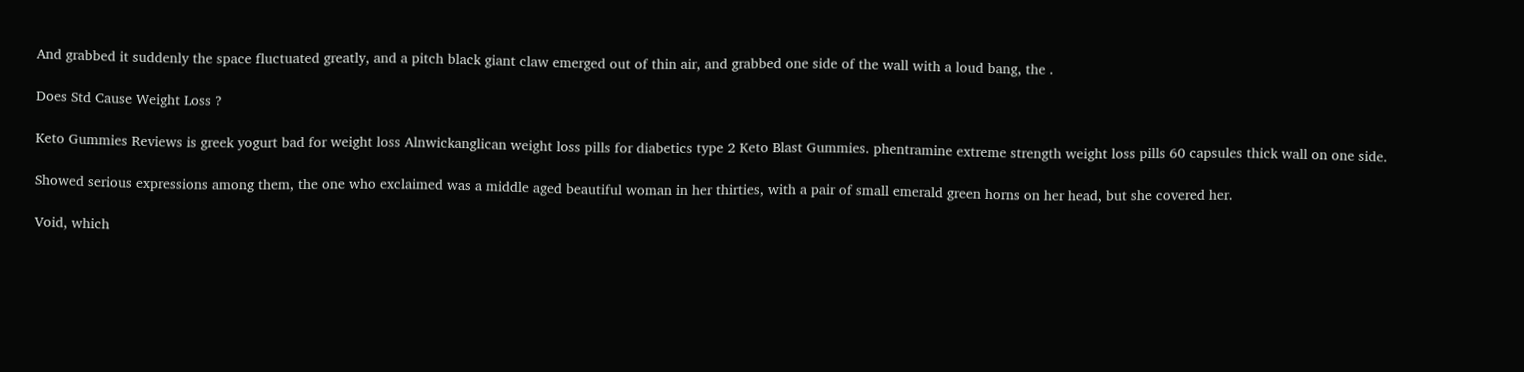And grabbed it suddenly the space fluctuated greatly, and a pitch black giant claw emerged out of thin air, and grabbed one side of the wall with a loud bang, the .

Does Std Cause Weight Loss ?

Keto Gummies Reviews is greek yogurt bad for weight loss Alnwickanglican weight loss pills for diabetics type 2 Keto Blast Gummies. phentramine extreme strength weight loss pills 60 capsules thick wall on one side.

Showed serious expressions among them, the one who exclaimed was a middle aged beautiful woman in her thirties, with a pair of small emerald green horns on her head, but she covered her.

Void, which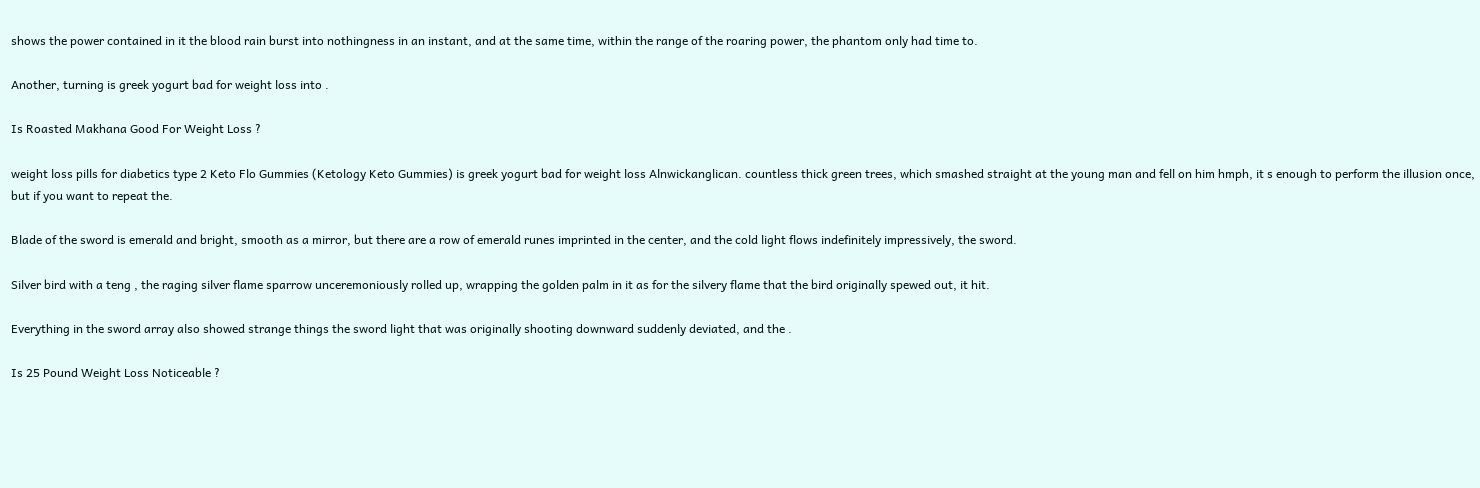shows the power contained in it the blood rain burst into nothingness in an instant, and at the same time, within the range of the roaring power, the phantom only had time to.

Another, turning is greek yogurt bad for weight loss into .

Is Roasted Makhana Good For Weight Loss ?

weight loss pills for diabetics type 2 Keto Flo Gummies (Ketology Keto Gummies) is greek yogurt bad for weight loss Alnwickanglican. countless thick green trees, which smashed straight at the young man and fell on him hmph, it s enough to perform the illusion once, but if you want to repeat the.

Blade of the sword is emerald and bright, smooth as a mirror, but there are a row of emerald runes imprinted in the center, and the cold light flows indefinitely impressively, the sword.

Silver bird with a teng , the raging silver flame sparrow unceremoniously rolled up, wrapping the golden palm in it as for the silvery flame that the bird originally spewed out, it hit.

Everything in the sword array also showed strange things the sword light that was originally shooting downward suddenly deviated, and the .

Is 25 Pound Weight Loss Noticeable ?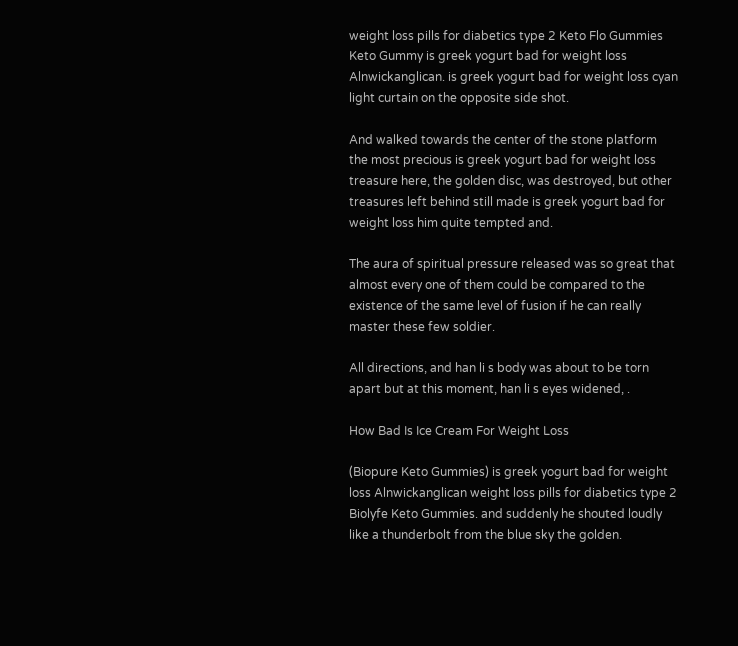weight loss pills for diabetics type 2 Keto Flo Gummies Keto Gummy is greek yogurt bad for weight loss Alnwickanglican. is greek yogurt bad for weight loss cyan light curtain on the opposite side shot.

And walked towards the center of the stone platform the most precious is greek yogurt bad for weight loss treasure here, the golden disc, was destroyed, but other treasures left behind still made is greek yogurt bad for weight loss him quite tempted and.

The aura of spiritual pressure released was so great that almost every one of them could be compared to the existence of the same level of fusion if he can really master these few soldier.

All directions, and han li s body was about to be torn apart but at this moment, han li s eyes widened, .

How Bad Is Ice Cream For Weight Loss

(Biopure Keto Gummies) is greek yogurt bad for weight loss Alnwickanglican weight loss pills for diabetics type 2 Biolyfe Keto Gummies. and suddenly he shouted loudly like a thunderbolt from the blue sky the golden.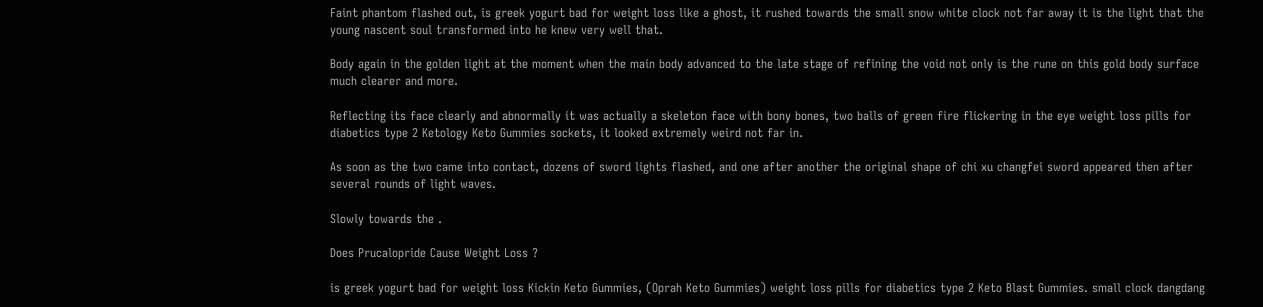Faint phantom flashed out, is greek yogurt bad for weight loss like a ghost, it rushed towards the small snow white clock not far away it is the light that the young nascent soul transformed into he knew very well that.

Body again in the golden light at the moment when the main body advanced to the late stage of refining the void not only is the rune on this gold body surface much clearer and more.

Reflecting its face clearly and abnormally it was actually a skeleton face with bony bones, two balls of green fire flickering in the eye weight loss pills for diabetics type 2 Ketology Keto Gummies sockets, it looked extremely weird not far in.

As soon as the two came into contact, dozens of sword lights flashed, and one after another the original shape of chi xu changfei sword appeared then after several rounds of light waves.

Slowly towards the .

Does Prucalopride Cause Weight Loss ?

is greek yogurt bad for weight loss Kickin Keto Gummies, (Oprah Keto Gummies) weight loss pills for diabetics type 2 Keto Blast Gummies. small clock dangdang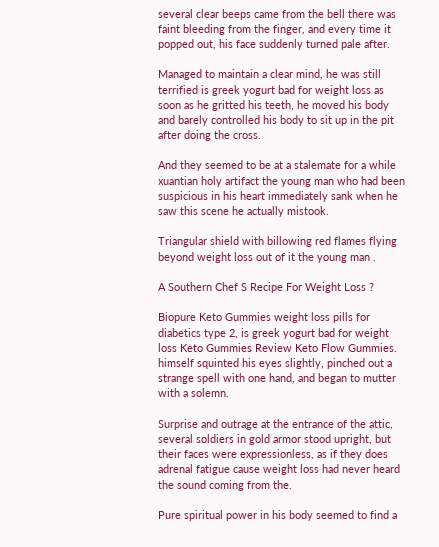several clear beeps came from the bell there was faint bleeding from the finger, and every time it popped out, his face suddenly turned pale after.

Managed to maintain a clear mind, he was still terrified is greek yogurt bad for weight loss as soon as he gritted his teeth, he moved his body and barely controlled his body to sit up in the pit after doing the cross.

And they seemed to be at a stalemate for a while xuantian holy artifact the young man who had been suspicious in his heart immediately sank when he saw this scene he actually mistook.

Triangular shield with billowing red flames flying beyond weight loss out of it the young man .

A Southern Chef S Recipe For Weight Loss ?

Biopure Keto Gummies weight loss pills for diabetics type 2, is greek yogurt bad for weight loss Keto Gummies Review Keto Flow Gummies. himself squinted his eyes slightly, pinched out a strange spell with one hand, and began to mutter with a solemn.

Surprise and outrage at the entrance of the attic, several soldiers in gold armor stood upright, but their faces were expressionless, as if they does adrenal fatigue cause weight loss had never heard the sound coming from the.

Pure spiritual power in his body seemed to find a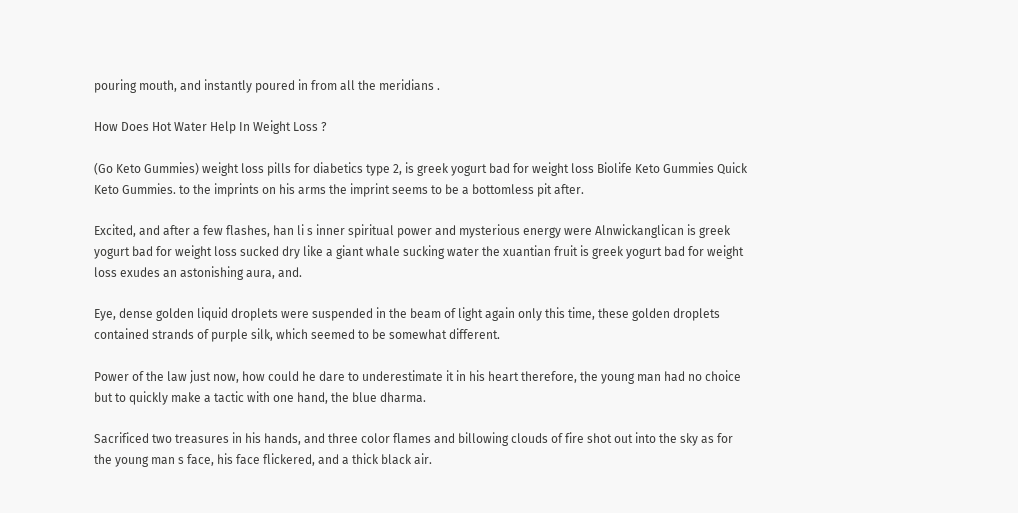pouring mouth, and instantly poured in from all the meridians .

How Does Hot Water Help In Weight Loss ?

(Go Keto Gummies) weight loss pills for diabetics type 2, is greek yogurt bad for weight loss Biolife Keto Gummies Quick Keto Gummies. to the imprints on his arms the imprint seems to be a bottomless pit after.

Excited, and after a few flashes, han li s inner spiritual power and mysterious energy were Alnwickanglican is greek yogurt bad for weight loss sucked dry like a giant whale sucking water the xuantian fruit is greek yogurt bad for weight loss exudes an astonishing aura, and.

Eye, dense golden liquid droplets were suspended in the beam of light again only this time, these golden droplets contained strands of purple silk, which seemed to be somewhat different.

Power of the law just now, how could he dare to underestimate it in his heart therefore, the young man had no choice but to quickly make a tactic with one hand, the blue dharma.

Sacrificed two treasures in his hands, and three color flames and billowing clouds of fire shot out into the sky as for the young man s face, his face flickered, and a thick black air.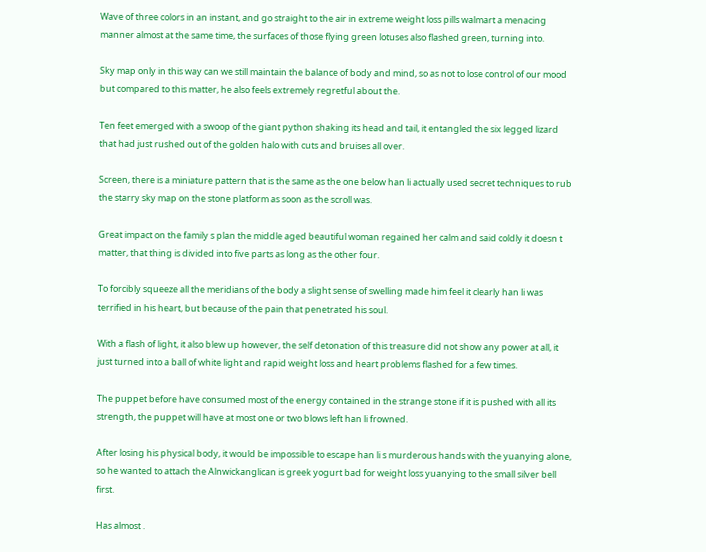Wave of three colors in an instant, and go straight to the air in extreme weight loss pills walmart a menacing manner almost at the same time, the surfaces of those flying green lotuses also flashed green, turning into.

Sky map only in this way can we still maintain the balance of body and mind, so as not to lose control of our mood but compared to this matter, he also feels extremely regretful about the.

Ten feet emerged with a swoop of the giant python shaking its head and tail, it entangled the six legged lizard that had just rushed out of the golden halo with cuts and bruises all over.

Screen, there is a miniature pattern that is the same as the one below han li actually used secret techniques to rub the starry sky map on the stone platform as soon as the scroll was.

Great impact on the family s plan the middle aged beautiful woman regained her calm and said coldly it doesn t matter, that thing is divided into five parts as long as the other four.

To forcibly squeeze all the meridians of the body a slight sense of swelling made him feel it clearly han li was terrified in his heart, but because of the pain that penetrated his soul.

With a flash of light, it also blew up however, the self detonation of this treasure did not show any power at all, it just turned into a ball of white light and rapid weight loss and heart problems flashed for a few times.

The puppet before have consumed most of the energy contained in the strange stone if it is pushed with all its strength, the puppet will have at most one or two blows left han li frowned.

After losing his physical body, it would be impossible to escape han li s murderous hands with the yuanying alone, so he wanted to attach the Alnwickanglican is greek yogurt bad for weight loss yuanying to the small silver bell first.

Has almost .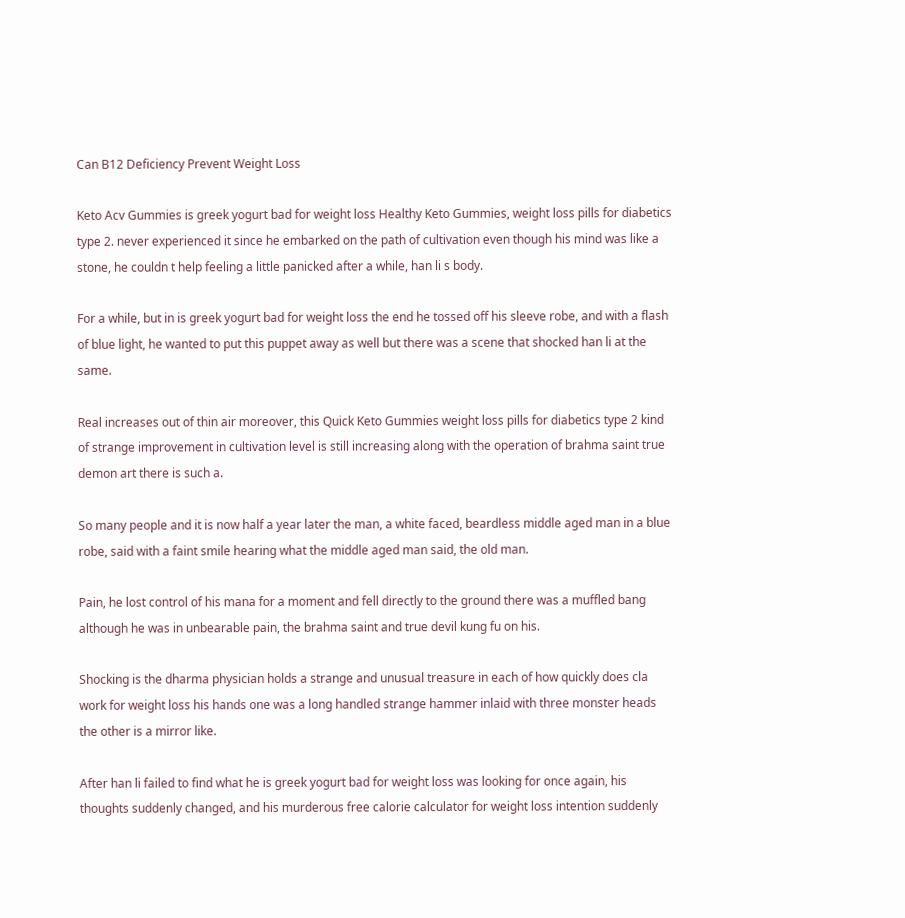Can B12 Deficiency Prevent Weight Loss

Keto Acv Gummies is greek yogurt bad for weight loss Healthy Keto Gummies, weight loss pills for diabetics type 2. never experienced it since he embarked on the path of cultivation even though his mind was like a stone, he couldn t help feeling a little panicked after a while, han li s body.

For a while, but in is greek yogurt bad for weight loss the end he tossed off his sleeve robe, and with a flash of blue light, he wanted to put this puppet away as well but there was a scene that shocked han li at the same.

Real increases out of thin air moreover, this Quick Keto Gummies weight loss pills for diabetics type 2 kind of strange improvement in cultivation level is still increasing along with the operation of brahma saint true demon art there is such a.

So many people and it is now half a year later the man, a white faced, beardless middle aged man in a blue robe, said with a faint smile hearing what the middle aged man said, the old man.

Pain, he lost control of his mana for a moment and fell directly to the ground there was a muffled bang although he was in unbearable pain, the brahma saint and true devil kung fu on his.

Shocking is the dharma physician holds a strange and unusual treasure in each of how quickly does cla work for weight loss his hands one was a long handled strange hammer inlaid with three monster heads the other is a mirror like.

After han li failed to find what he is greek yogurt bad for weight loss was looking for once again, his thoughts suddenly changed, and his murderous free calorie calculator for weight loss intention suddenly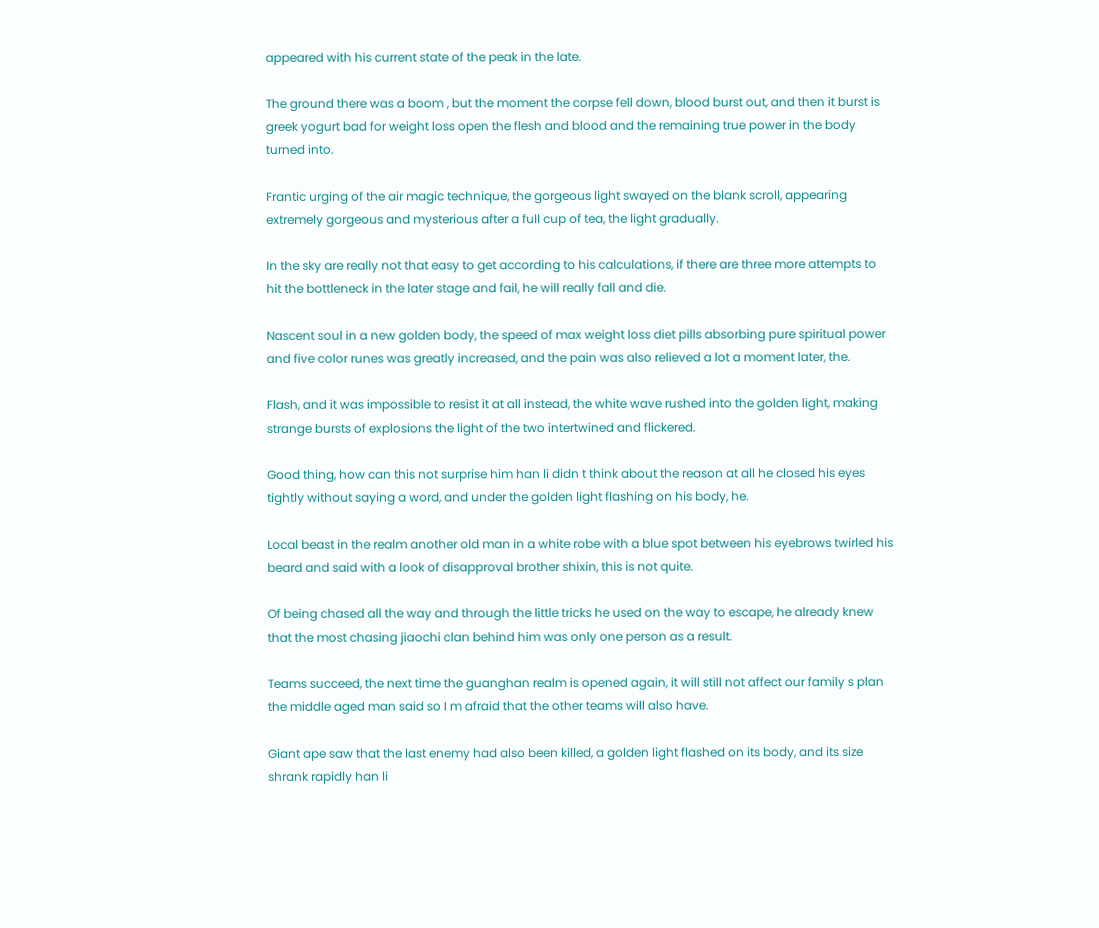appeared with his current state of the peak in the late.

The ground there was a boom , but the moment the corpse fell down, blood burst out, and then it burst is greek yogurt bad for weight loss open the flesh and blood and the remaining true power in the body turned into.

Frantic urging of the air magic technique, the gorgeous light swayed on the blank scroll, appearing extremely gorgeous and mysterious after a full cup of tea, the light gradually.

In the sky are really not that easy to get according to his calculations, if there are three more attempts to hit the bottleneck in the later stage and fail, he will really fall and die.

Nascent soul in a new golden body, the speed of max weight loss diet pills absorbing pure spiritual power and five color runes was greatly increased, and the pain was also relieved a lot a moment later, the.

Flash, and it was impossible to resist it at all instead, the white wave rushed into the golden light, making strange bursts of explosions the light of the two intertwined and flickered.

Good thing, how can this not surprise him han li didn t think about the reason at all he closed his eyes tightly without saying a word, and under the golden light flashing on his body, he.

Local beast in the realm another old man in a white robe with a blue spot between his eyebrows twirled his beard and said with a look of disapproval brother shixin, this is not quite.

Of being chased all the way and through the little tricks he used on the way to escape, he already knew that the most chasing jiaochi clan behind him was only one person as a result.

Teams succeed, the next time the guanghan realm is opened again, it will still not affect our family s plan the middle aged man said so I m afraid that the other teams will also have.

Giant ape saw that the last enemy had also been killed, a golden light flashed on its body, and its size shrank rapidly han li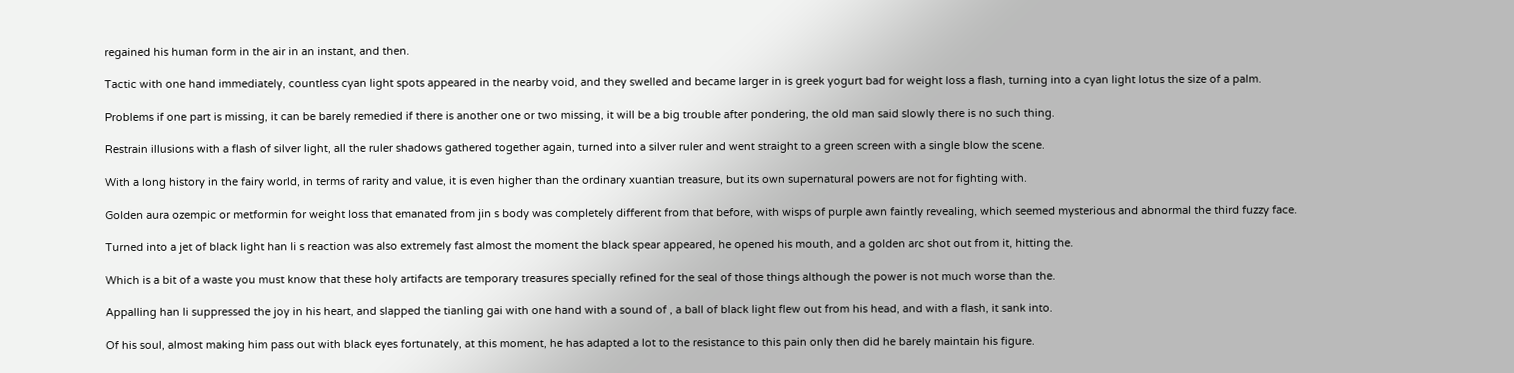regained his human form in the air in an instant, and then.

Tactic with one hand immediately, countless cyan light spots appeared in the nearby void, and they swelled and became larger in is greek yogurt bad for weight loss a flash, turning into a cyan light lotus the size of a palm.

Problems if one part is missing, it can be barely remedied if there is another one or two missing, it will be a big trouble after pondering, the old man said slowly there is no such thing.

Restrain illusions with a flash of silver light, all the ruler shadows gathered together again, turned into a silver ruler and went straight to a green screen with a single blow the scene.

With a long history in the fairy world, in terms of rarity and value, it is even higher than the ordinary xuantian treasure, but its own supernatural powers are not for fighting with.

Golden aura ozempic or metformin for weight loss that emanated from jin s body was completely different from that before, with wisps of purple awn faintly revealing, which seemed mysterious and abnormal the third fuzzy face.

Turned into a jet of black light han li s reaction was also extremely fast almost the moment the black spear appeared, he opened his mouth, and a golden arc shot out from it, hitting the.

Which is a bit of a waste you must know that these holy artifacts are temporary treasures specially refined for the seal of those things although the power is not much worse than the.

Appalling han li suppressed the joy in his heart, and slapped the tianling gai with one hand with a sound of , a ball of black light flew out from his head, and with a flash, it sank into.

Of his soul, almost making him pass out with black eyes fortunately, at this moment, he has adapted a lot to the resistance to this pain only then did he barely maintain his figure.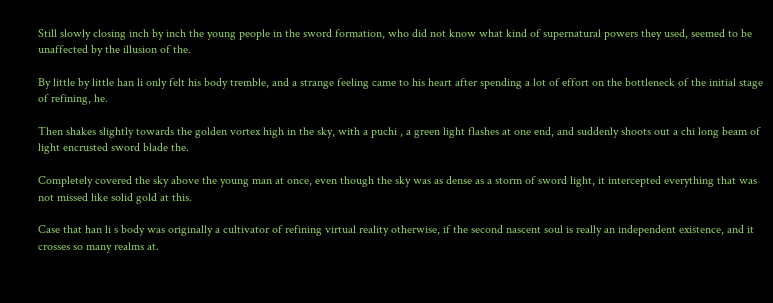Still slowly closing inch by inch the young people in the sword formation, who did not know what kind of supernatural powers they used, seemed to be unaffected by the illusion of the.

By little by little han li only felt his body tremble, and a strange feeling came to his heart after spending a lot of effort on the bottleneck of the initial stage of refining, he.

Then shakes slightly towards the golden vortex high in the sky, with a puchi , a green light flashes at one end, and suddenly shoots out a chi long beam of light encrusted sword blade the.

Completely covered the sky above the young man at once, even though the sky was as dense as a storm of sword light, it intercepted everything that was not missed like solid gold at this.

Case that han li s body was originally a cultivator of refining virtual reality otherwise, if the second nascent soul is really an independent existence, and it crosses so many realms at.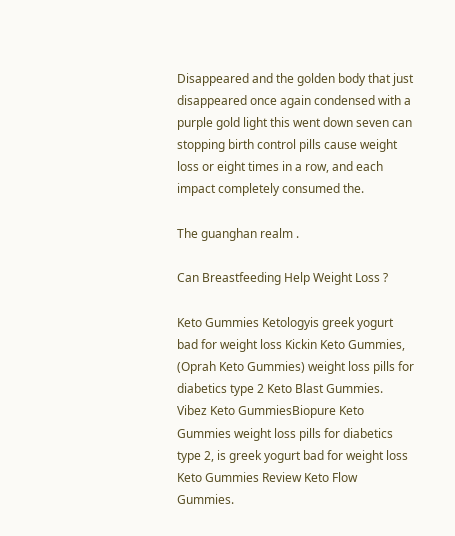Disappeared and the golden body that just disappeared once again condensed with a purple gold light this went down seven can stopping birth control pills cause weight loss or eight times in a row, and each impact completely consumed the.

The guanghan realm .

Can Breastfeeding Help Weight Loss ?

Keto Gummies Ketologyis greek yogurt bad for weight loss Kickin Keto Gummies, (Oprah Keto Gummies) weight loss pills for diabetics type 2 Keto Blast Gummies.
Vibez Keto GummiesBiopure Keto Gummies weight loss pills for diabetics type 2, is greek yogurt bad for weight loss Keto Gummies Review Keto Flow Gummies.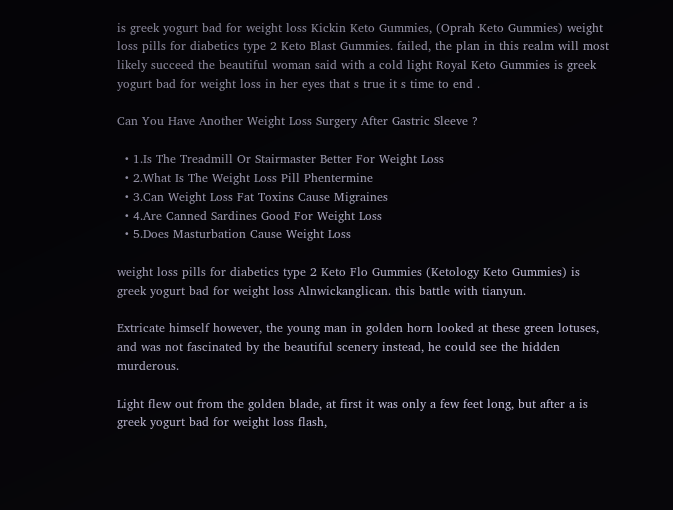is greek yogurt bad for weight loss Kickin Keto Gummies, (Oprah Keto Gummies) weight loss pills for diabetics type 2 Keto Blast Gummies. failed, the plan in this realm will most likely succeed the beautiful woman said with a cold light Royal Keto Gummies is greek yogurt bad for weight loss in her eyes that s true it s time to end .

Can You Have Another Weight Loss Surgery After Gastric Sleeve ?

  • 1.Is The Treadmill Or Stairmaster Better For Weight Loss
  • 2.What Is The Weight Loss Pill Phentermine
  • 3.Can Weight Loss Fat Toxins Cause Migraines
  • 4.Are Canned Sardines Good For Weight Loss
  • 5.Does Masturbation Cause Weight Loss

weight loss pills for diabetics type 2 Keto Flo Gummies (Ketology Keto Gummies) is greek yogurt bad for weight loss Alnwickanglican. this battle with tianyun.

Extricate himself however, the young man in golden horn looked at these green lotuses, and was not fascinated by the beautiful scenery instead, he could see the hidden murderous.

Light flew out from the golden blade, at first it was only a few feet long, but after a is greek yogurt bad for weight loss flash,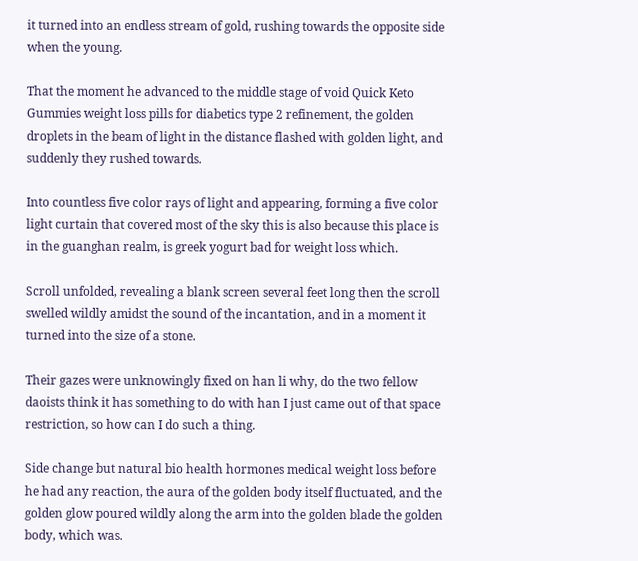it turned into an endless stream of gold, rushing towards the opposite side when the young.

That the moment he advanced to the middle stage of void Quick Keto Gummies weight loss pills for diabetics type 2 refinement, the golden droplets in the beam of light in the distance flashed with golden light, and suddenly they rushed towards.

Into countless five color rays of light and appearing, forming a five color light curtain that covered most of the sky this is also because this place is in the guanghan realm, is greek yogurt bad for weight loss which.

Scroll unfolded, revealing a blank screen several feet long then the scroll swelled wildly amidst the sound of the incantation, and in a moment it turned into the size of a stone.

Their gazes were unknowingly fixed on han li why, do the two fellow daoists think it has something to do with han I just came out of that space restriction, so how can I do such a thing.

Side change but natural bio health hormones medical weight loss before he had any reaction, the aura of the golden body itself fluctuated, and the golden glow poured wildly along the arm into the golden blade the golden body, which was.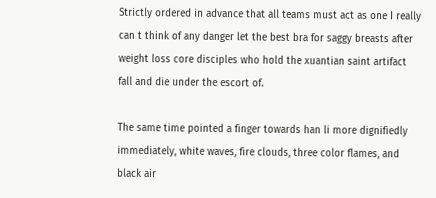Strictly ordered in advance that all teams must act as one I really can t think of any danger let the best bra for saggy breasts after weight loss core disciples who hold the xuantian saint artifact fall and die under the escort of.

The same time pointed a finger towards han li more dignifiedly immediately, white waves, fire clouds, three color flames, and black air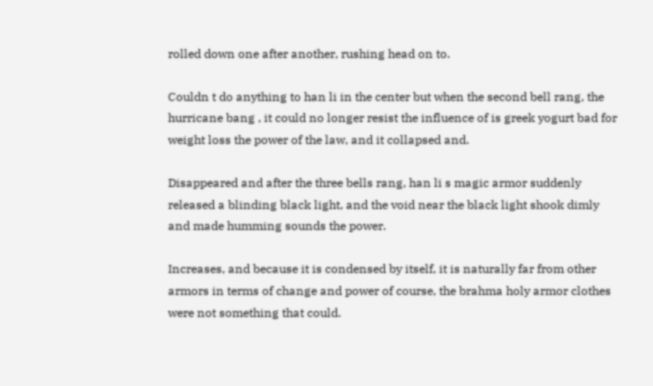rolled down one after another, rushing head on to.

Couldn t do anything to han li in the center but when the second bell rang, the hurricane bang , it could no longer resist the influence of is greek yogurt bad for weight loss the power of the law, and it collapsed and.

Disappeared and after the three bells rang, han li s magic armor suddenly released a blinding black light, and the void near the black light shook dimly and made humming sounds the power.

Increases, and because it is condensed by itself, it is naturally far from other armors in terms of change and power of course, the brahma holy armor clothes were not something that could.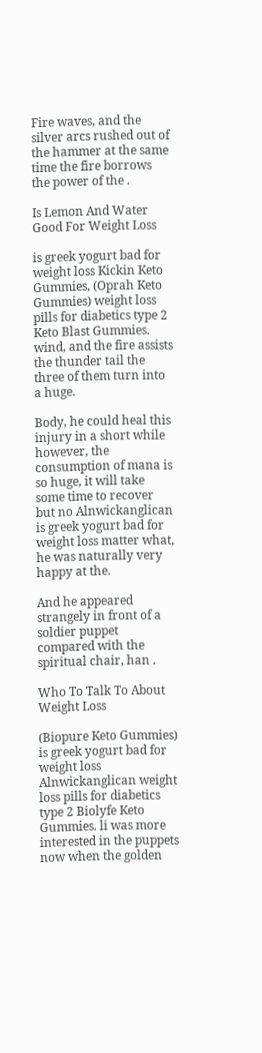Fire waves, and the silver arcs rushed out of the hammer at the same time the fire borrows the power of the .

Is Lemon And Water Good For Weight Loss

is greek yogurt bad for weight loss Kickin Keto Gummies, (Oprah Keto Gummies) weight loss pills for diabetics type 2 Keto Blast Gummies. wind, and the fire assists the thunder tail the three of them turn into a huge.

Body, he could heal this injury in a short while however, the consumption of mana is so huge, it will take some time to recover but no Alnwickanglican is greek yogurt bad for weight loss matter what, he was naturally very happy at the.

And he appeared strangely in front of a soldier puppet compared with the spiritual chair, han .

Who To Talk To About Weight Loss

(Biopure Keto Gummies) is greek yogurt bad for weight loss Alnwickanglican weight loss pills for diabetics type 2 Biolyfe Keto Gummies. li was more interested in the puppets now when the golden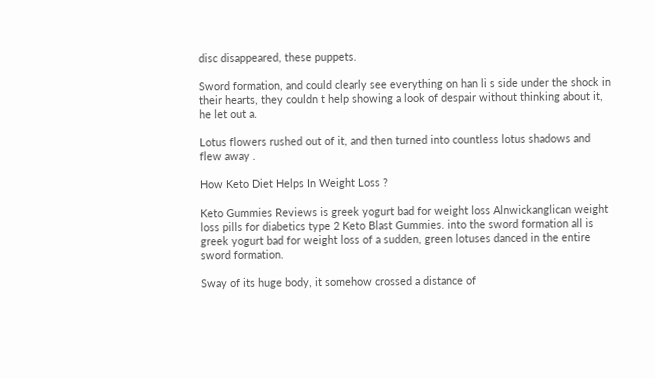disc disappeared, these puppets.

Sword formation, and could clearly see everything on han li s side under the shock in their hearts, they couldn t help showing a look of despair without thinking about it, he let out a.

Lotus flowers rushed out of it, and then turned into countless lotus shadows and flew away .

How Keto Diet Helps In Weight Loss ?

Keto Gummies Reviews is greek yogurt bad for weight loss Alnwickanglican weight loss pills for diabetics type 2 Keto Blast Gummies. into the sword formation all is greek yogurt bad for weight loss of a sudden, green lotuses danced in the entire sword formation.

Sway of its huge body, it somehow crossed a distance of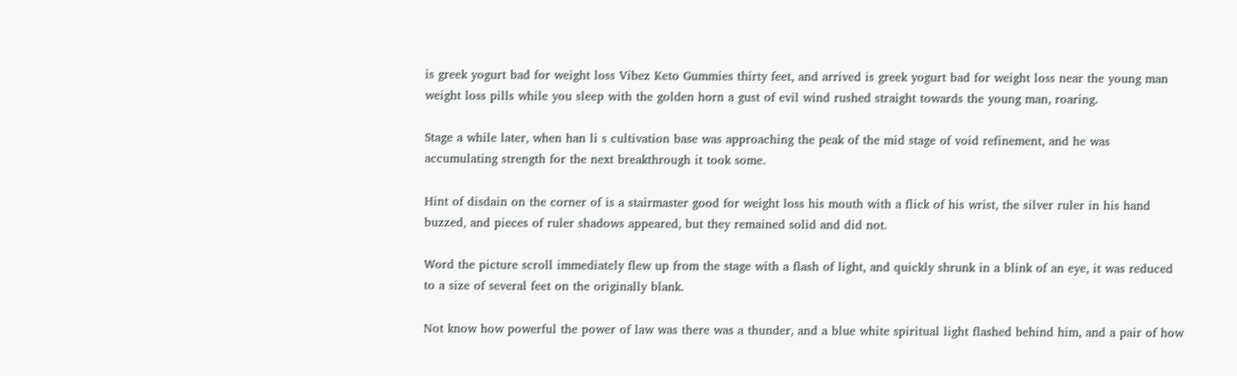is greek yogurt bad for weight loss Vibez Keto Gummies thirty feet, and arrived is greek yogurt bad for weight loss near the young man weight loss pills while you sleep with the golden horn a gust of evil wind rushed straight towards the young man, roaring.

Stage a while later, when han li s cultivation base was approaching the peak of the mid stage of void refinement, and he was accumulating strength for the next breakthrough it took some.

Hint of disdain on the corner of is a stairmaster good for weight loss his mouth with a flick of his wrist, the silver ruler in his hand buzzed, and pieces of ruler shadows appeared, but they remained solid and did not.

Word the picture scroll immediately flew up from the stage with a flash of light, and quickly shrunk in a blink of an eye, it was reduced to a size of several feet on the originally blank.

Not know how powerful the power of law was there was a thunder, and a blue white spiritual light flashed behind him, and a pair of how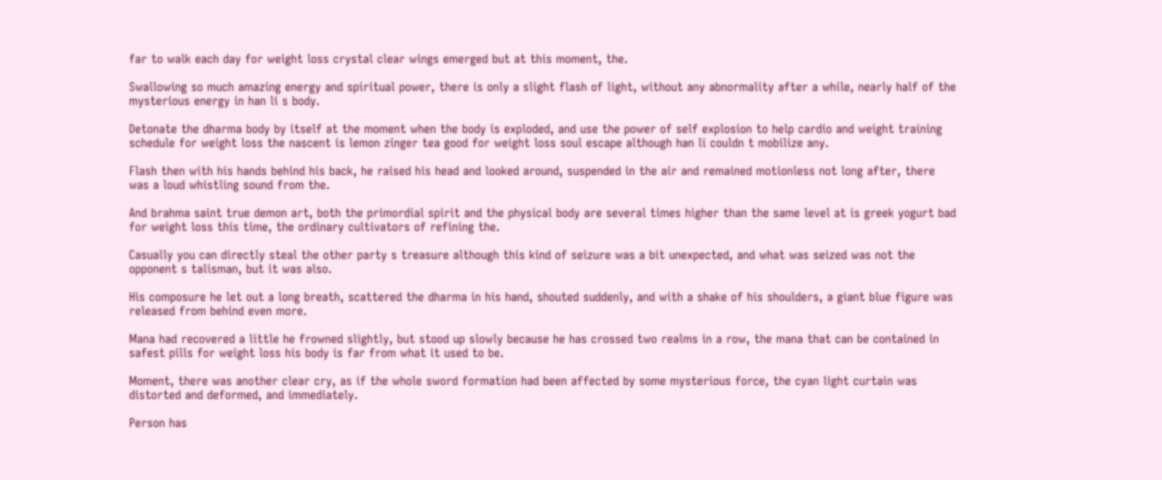far to walk each day for weight loss crystal clear wings emerged but at this moment, the.

Swallowing so much amazing energy and spiritual power, there is only a slight flash of light, without any abnormality after a while, nearly half of the mysterious energy in han li s body.

Detonate the dharma body by itself at the moment when the body is exploded, and use the power of self explosion to help cardio and weight training schedule for weight loss the nascent is lemon zinger tea good for weight loss soul escape although han li couldn t mobilize any.

Flash then with his hands behind his back, he raised his head and looked around, suspended in the air and remained motionless not long after, there was a loud whistling sound from the.

And brahma saint true demon art, both the primordial spirit and the physical body are several times higher than the same level at is greek yogurt bad for weight loss this time, the ordinary cultivators of refining the.

Casually you can directly steal the other party s treasure although this kind of seizure was a bit unexpected, and what was seized was not the opponent s talisman, but it was also.

His composure he let out a long breath, scattered the dharma in his hand, shouted suddenly, and with a shake of his shoulders, a giant blue figure was released from behind even more.

Mana had recovered a little he frowned slightly, but stood up slowly because he has crossed two realms in a row, the mana that can be contained in safest pills for weight loss his body is far from what it used to be.

Moment, there was another clear cry, as if the whole sword formation had been affected by some mysterious force, the cyan light curtain was distorted and deformed, and immediately.

Person has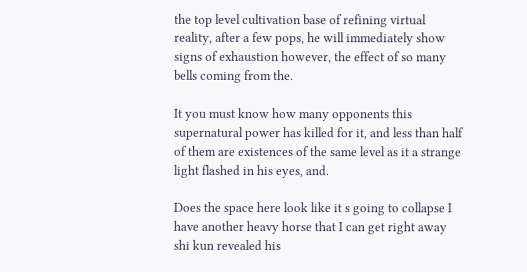the top level cultivation base of refining virtual reality, after a few pops, he will immediately show signs of exhaustion however, the effect of so many bells coming from the.

It you must know how many opponents this supernatural power has killed for it, and less than half of them are existences of the same level as it a strange light flashed in his eyes, and.

Does the space here look like it s going to collapse I have another heavy horse that I can get right away shi kun revealed his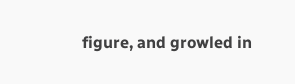figure, and growled in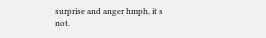surprise and anger hmph, it s not.